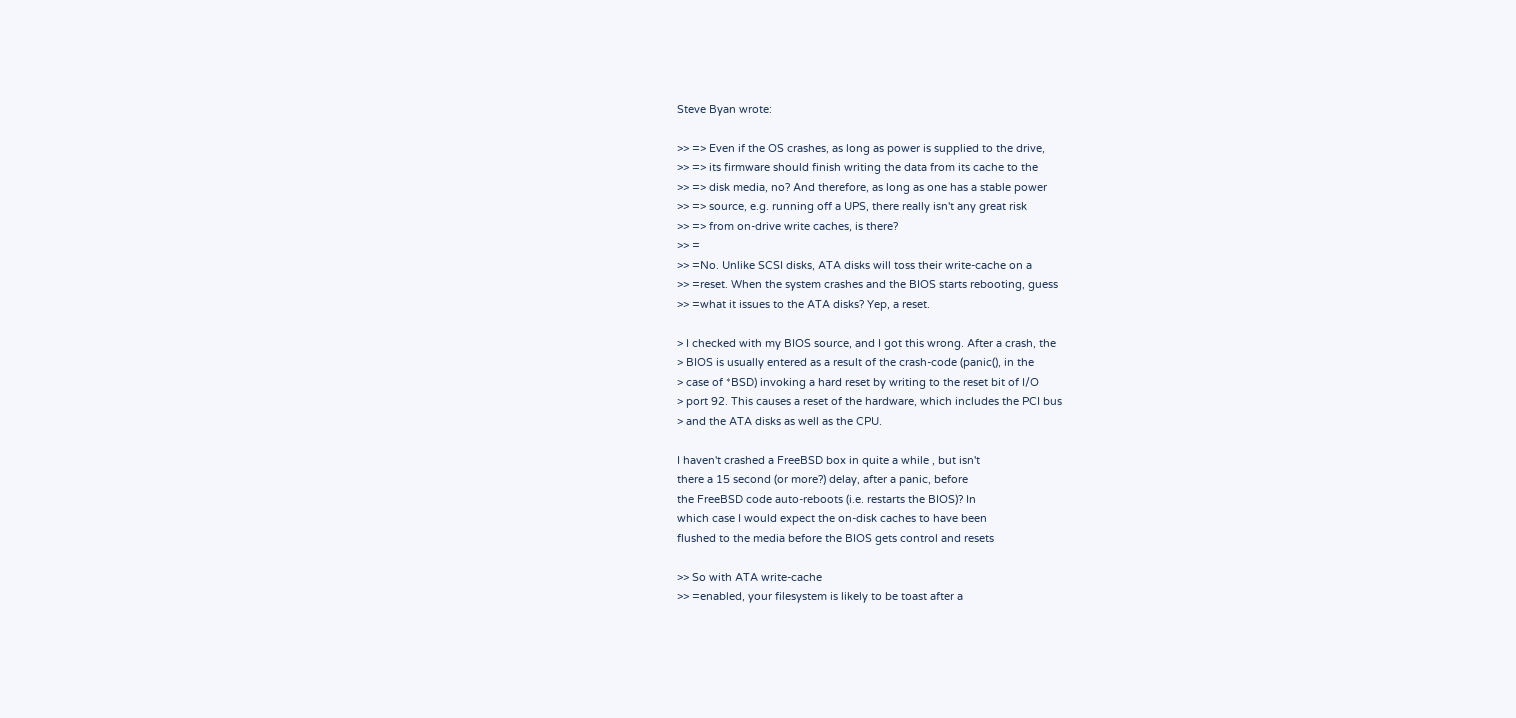Steve Byan wrote:

>> => Even if the OS crashes, as long as power is supplied to the drive,
>> => its firmware should finish writing the data from its cache to the
>> => disk media, no? And therefore, as long as one has a stable power
>> => source, e.g. running off a UPS, there really isn't any great risk
>> => from on-drive write caches, is there?
>> =
>> =No. Unlike SCSI disks, ATA disks will toss their write-cache on a
>> =reset. When the system crashes and the BIOS starts rebooting, guess
>> =what it issues to the ATA disks? Yep, a reset.

> I checked with my BIOS source, and I got this wrong. After a crash, the
> BIOS is usually entered as a result of the crash-code (panic(), in the
> case of *BSD) invoking a hard reset by writing to the reset bit of I/O
> port 92. This causes a reset of the hardware, which includes the PCI bus
> and the ATA disks as well as the CPU.

I haven't crashed a FreeBSD box in quite a while , but isn't
there a 15 second (or more?) delay, after a panic, before
the FreeBSD code auto-reboots (i.e. restarts the BIOS)? In
which case I would expect the on-disk caches to have been
flushed to the media before the BIOS gets control and resets

>> So with ATA write-cache
>> =enabled, your filesystem is likely to be toast after a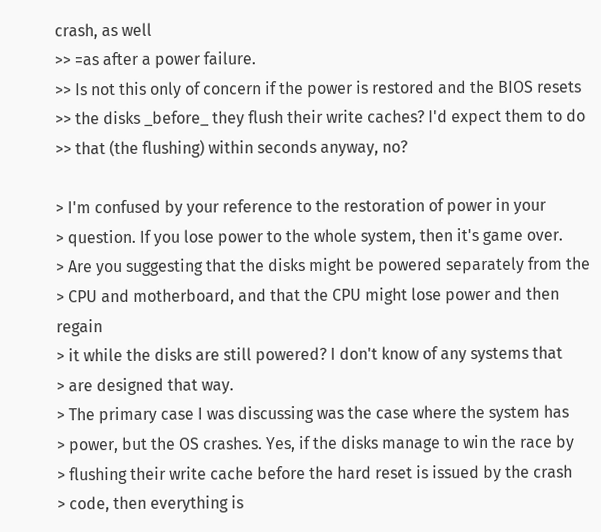crash, as well
>> =as after a power failure.
>> Is not this only of concern if the power is restored and the BIOS resets
>> the disks _before_ they flush their write caches? I'd expect them to do
>> that (the flushing) within seconds anyway, no?

> I'm confused by your reference to the restoration of power in your
> question. If you lose power to the whole system, then it's game over.
> Are you suggesting that the disks might be powered separately from the
> CPU and motherboard, and that the CPU might lose power and then regain
> it while the disks are still powered? I don't know of any systems that
> are designed that way.
> The primary case I was discussing was the case where the system has
> power, but the OS crashes. Yes, if the disks manage to win the race by
> flushing their write cache before the hard reset is issued by the crash
> code, then everything is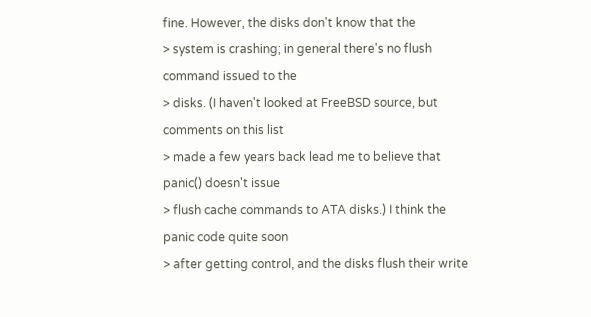fine. However, the disks don't know that the
> system is crashing; in general there's no flush command issued to the
> disks. (I haven't looked at FreeBSD source, but comments on this list
> made a few years back lead me to believe that panic() doesn't issue
> flush cache commands to ATA disks.) I think the panic code quite soon
> after getting control, and the disks flush their write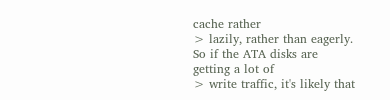cache rather
> lazily, rather than eagerly. So if the ATA disks are getting a lot of
> write traffic, it's likely that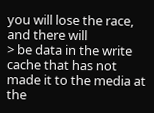you will lose the race, and there will
> be data in the write cache that has not made it to the media at the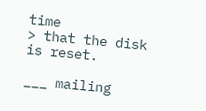time
> that the disk is reset.

___ mailing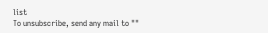list
To unsubscribe, send any mail to ""